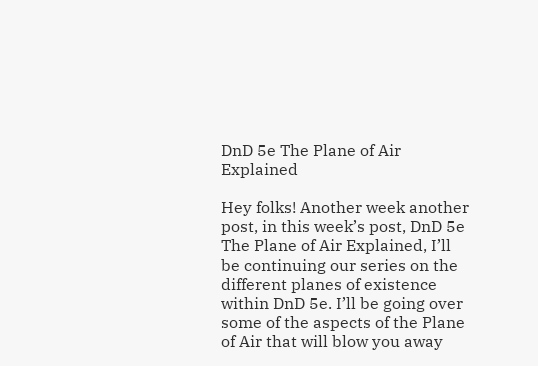DnD 5e The Plane of Air Explained

Hey folks! Another week another post, in this week’s post, DnD 5e The Plane of Air Explained, I’ll be continuing our series on the different planes of existence within DnD 5e. I’ll be going over some of the aspects of the Plane of Air that will blow you away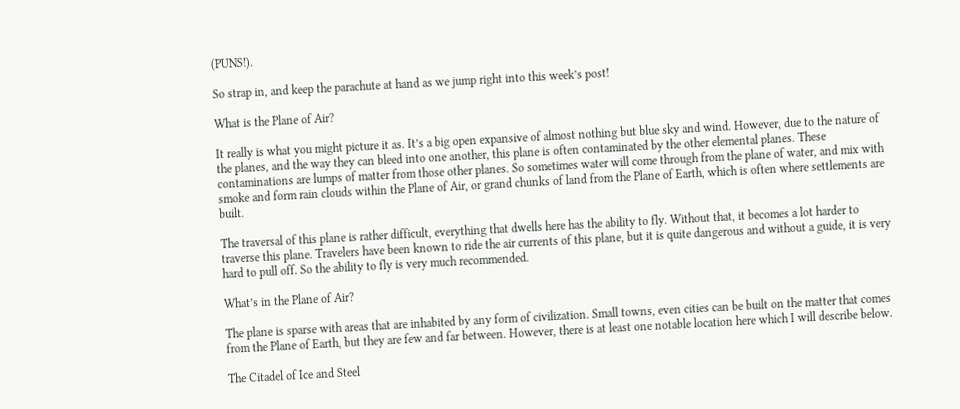(PUNS!).

So strap in, and keep the parachute at hand as we jump right into this week’s post!

What is the Plane of Air?

It really is what you might picture it as. It’s a big open expansive of almost nothing but blue sky and wind. However, due to the nature of the planes, and the way they can bleed into one another, this plane is often contaminated by the other elemental planes. These contaminations are lumps of matter from those other planes. So sometimes water will come through from the plane of water, and mix with smoke and form rain clouds within the Plane of Air, or grand chunks of land from the Plane of Earth, which is often where settlements are built.

The traversal of this plane is rather difficult, everything that dwells here has the ability to fly. Without that, it becomes a lot harder to traverse this plane. Travelers have been known to ride the air currents of this plane, but it is quite dangerous and without a guide, it is very hard to pull off. So the ability to fly is very much recommended.

What’s in the Plane of Air?

The plane is sparse with areas that are inhabited by any form of civilization. Small towns, even cities can be built on the matter that comes from the Plane of Earth, but they are few and far between. However, there is at least one notable location here which I will describe below.

The Citadel of Ice and Steel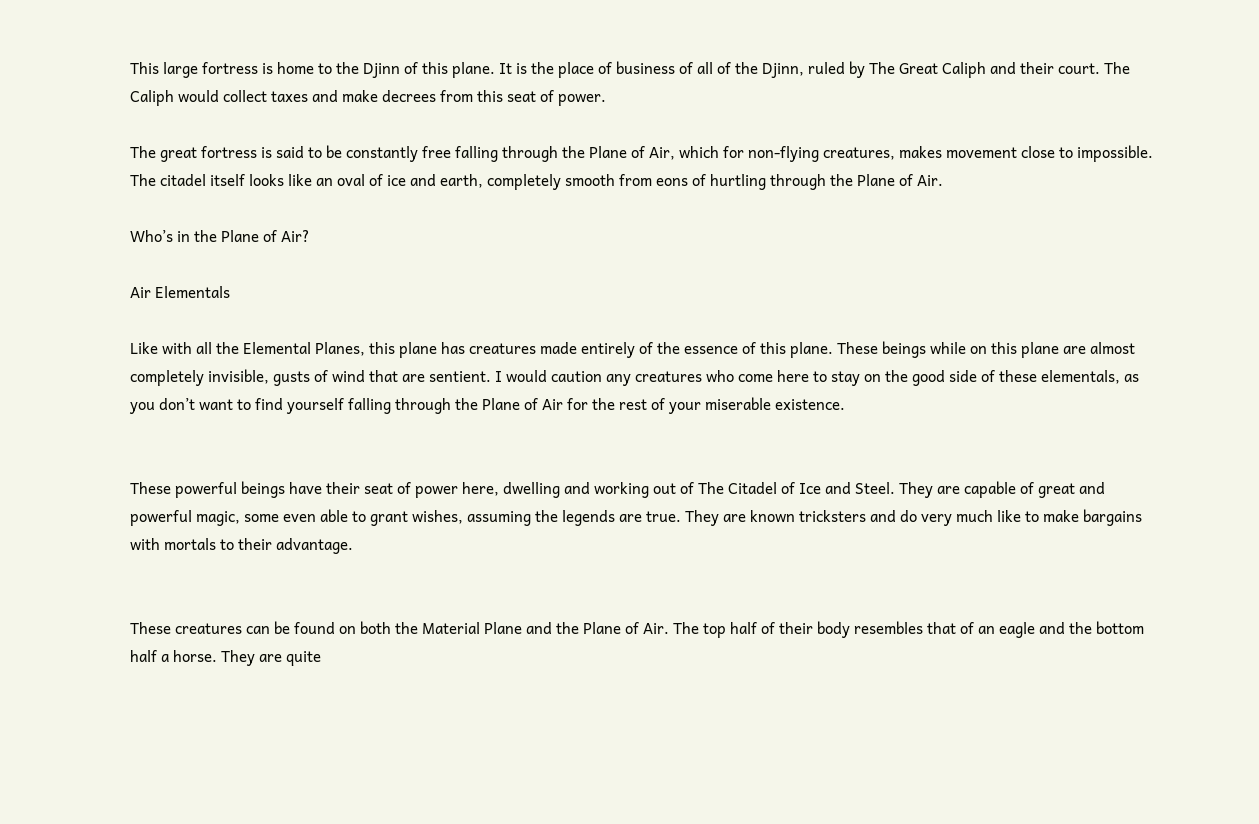This large fortress is home to the Djinn of this plane. It is the place of business of all of the Djinn, ruled by The Great Caliph and their court. The Caliph would collect taxes and make decrees from this seat of power.

The great fortress is said to be constantly free falling through the Plane of Air, which for non-flying creatures, makes movement close to impossible. The citadel itself looks like an oval of ice and earth, completely smooth from eons of hurtling through the Plane of Air.

Who’s in the Plane of Air?

Air Elementals

Like with all the Elemental Planes, this plane has creatures made entirely of the essence of this plane. These beings while on this plane are almost completely invisible, gusts of wind that are sentient. I would caution any creatures who come here to stay on the good side of these elementals, as you don’t want to find yourself falling through the Plane of Air for the rest of your miserable existence.


These powerful beings have their seat of power here, dwelling and working out of The Citadel of Ice and Steel. They are capable of great and powerful magic, some even able to grant wishes, assuming the legends are true. They are known tricksters and do very much like to make bargains with mortals to their advantage.


These creatures can be found on both the Material Plane and the Plane of Air. The top half of their body resembles that of an eagle and the bottom half a horse. They are quite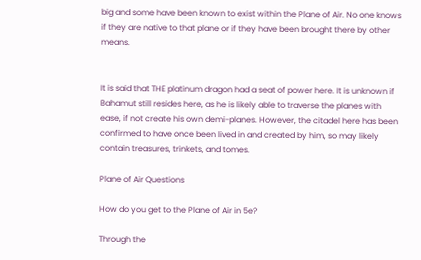big and some have been known to exist within the Plane of Air. No one knows if they are native to that plane or if they have been brought there by other means.


It is said that THE platinum dragon had a seat of power here. It is unknown if Bahamut still resides here, as he is likely able to traverse the planes with ease, if not create his own demi-planes. However, the citadel here has been confirmed to have once been lived in and created by him, so may likely contain treasures, trinkets, and tomes.

Plane of Air Questions

How do you get to the Plane of Air in 5e?

Through the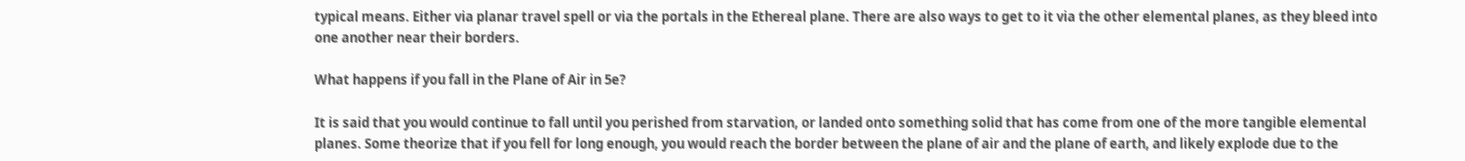typical means. Either via planar travel spell or via the portals in the Ethereal plane. There are also ways to get to it via the other elemental planes, as they bleed into one another near their borders.

What happens if you fall in the Plane of Air in 5e?

It is said that you would continue to fall until you perished from starvation, or landed onto something solid that has come from one of the more tangible elemental planes. Some theorize that if you fell for long enough, you would reach the border between the plane of air and the plane of earth, and likely explode due to the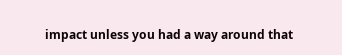impact unless you had a way around that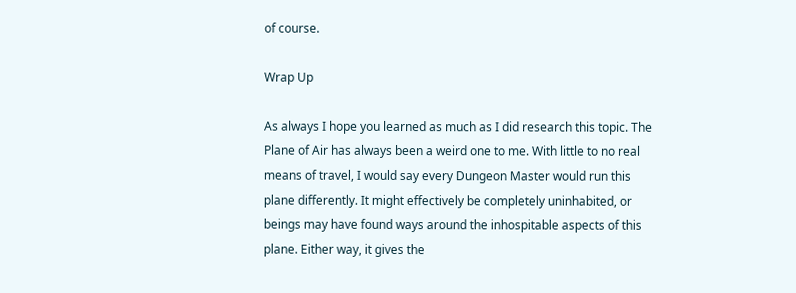of course.

Wrap Up

As always I hope you learned as much as I did research this topic. The Plane of Air has always been a weird one to me. With little to no real means of travel, I would say every Dungeon Master would run this plane differently. It might effectively be completely uninhabited, or beings may have found ways around the inhospitable aspects of this plane. Either way, it gives the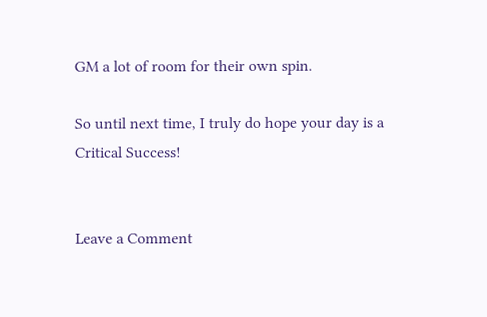GM a lot of room for their own spin.

So until next time, I truly do hope your day is a Critical Success!


Leave a Comment